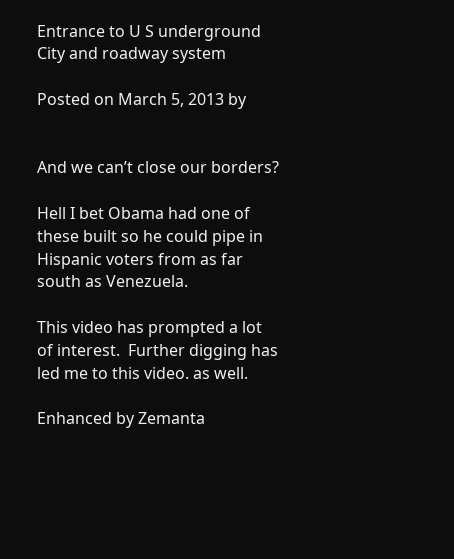Entrance to U S underground City and roadway system

Posted on March 5, 2013 by


And we can’t close our borders?

Hell I bet Obama had one of these built so he could pipe in Hispanic voters from as far south as Venezuela.

This video has prompted a lot of interest.  Further digging has led me to this video. as well.

Enhanced by Zemanta